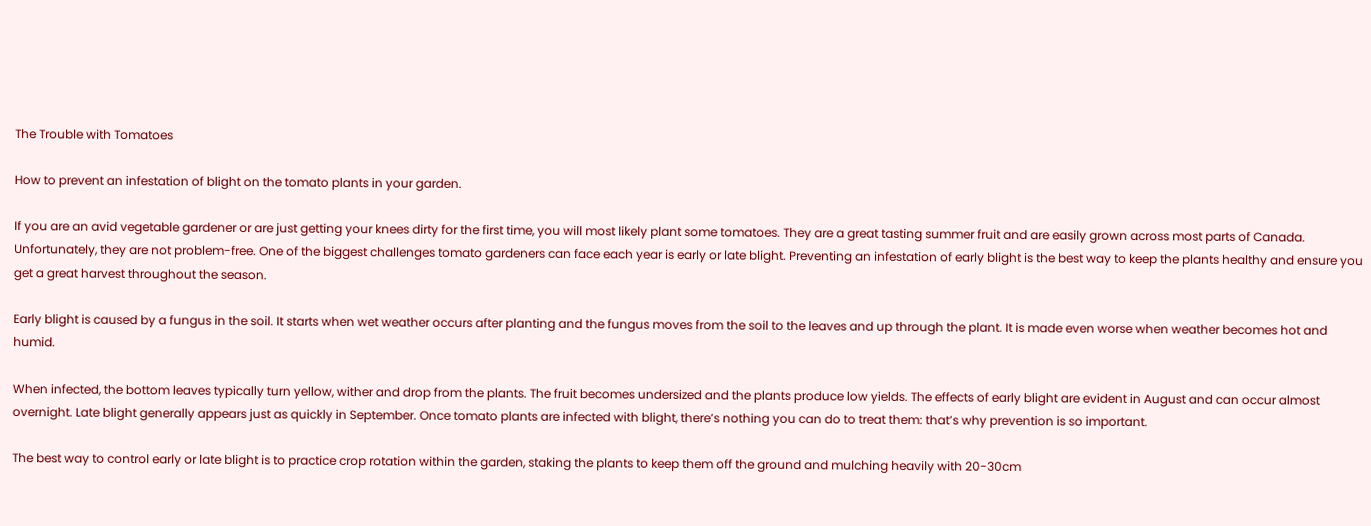The Trouble with Tomatoes

How to prevent an infestation of blight on the tomato plants in your garden.

If you are an avid vegetable gardener or are just getting your knees dirty for the first time, you will most likely plant some tomatoes. They are a great tasting summer fruit and are easily grown across most parts of Canada. Unfortunately, they are not problem-free. One of the biggest challenges tomato gardeners can face each year is early or late blight. Preventing an infestation of early blight is the best way to keep the plants healthy and ensure you get a great harvest throughout the season.

Early blight is caused by a fungus in the soil. It starts when wet weather occurs after planting and the fungus moves from the soil to the leaves and up through the plant. It is made even worse when weather becomes hot and humid.

When infected, the bottom leaves typically turn yellow, wither and drop from the plants. The fruit becomes undersized and the plants produce low yields. The effects of early blight are evident in August and can occur almost overnight. Late blight generally appears just as quickly in September. Once tomato plants are infected with blight, there’s nothing you can do to treat them: that’s why prevention is so important.

The best way to control early or late blight is to practice crop rotation within the garden, staking the plants to keep them off the ground and mulching heavily with 20-30cm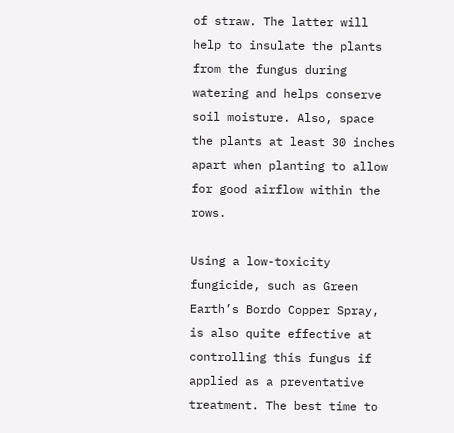of straw. The latter will help to insulate the plants from the fungus during watering and helps conserve soil moisture. Also, space the plants at least 30 inches apart when planting to allow for good airflow within the rows.

Using a low-toxicity fungicide, such as Green Earth’s Bordo Copper Spray, is also quite effective at controlling this fungus if applied as a preventative treatment. The best time to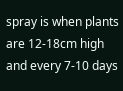spray is when plants are 12-18cm high and every 7-10 days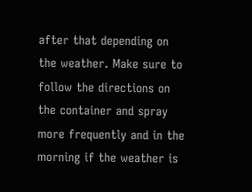after that depending on the weather. Make sure to follow the directions on the container and spray more frequently and in the morning if the weather is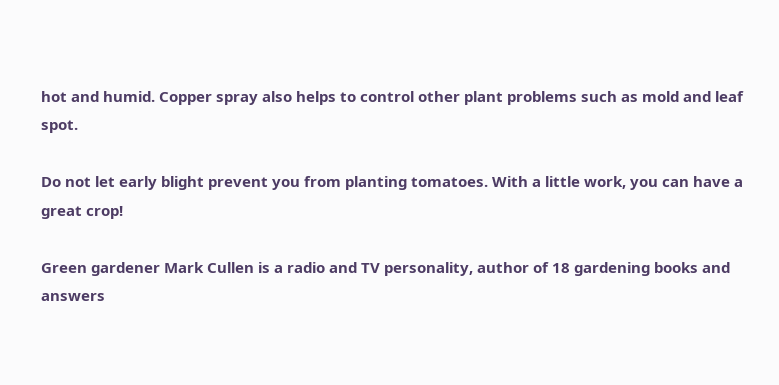hot and humid. Copper spray also helps to control other plant problems such as mold and leaf spot.

Do not let early blight prevent you from planting tomatoes. With a little work, you can have a great crop!

Green gardener Mark Cullen is a radio and TV personality, author of 18 gardening books and answers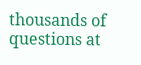thousands of questions at